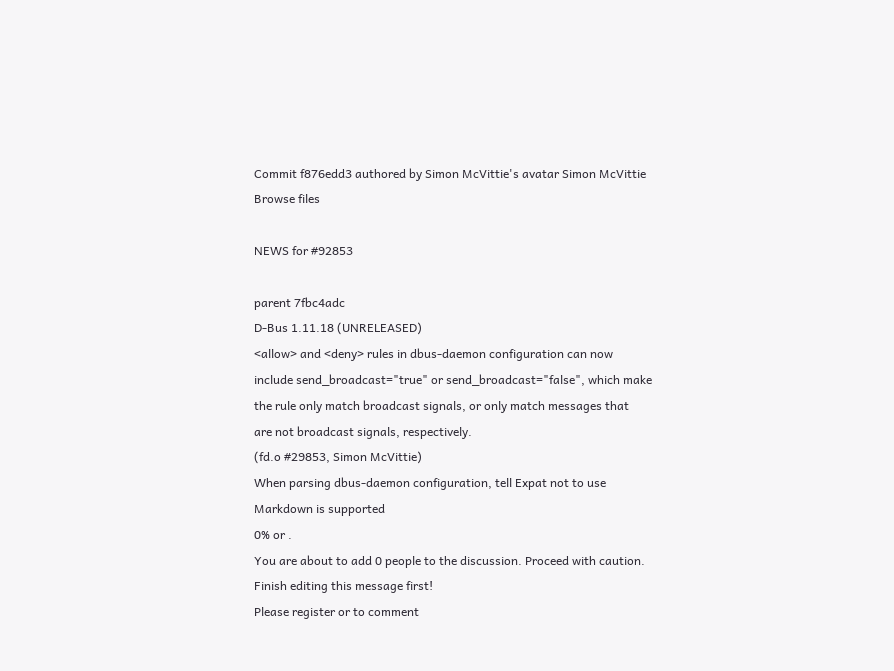Commit f876edd3 authored by Simon McVittie's avatar Simon McVittie
Browse files

NEWS for #92853

parent 7fbc4adc
D-Bus 1.11.18 (UNRELEASED)
<allow> and <deny> rules in dbus-daemon configuration can now
include send_broadcast="true" or send_broadcast="false", which make
the rule only match broadcast signals, or only match messages that
are not broadcast signals, respectively.
(fd.o #29853, Simon McVittie)
When parsing dbus-daemon configuration, tell Expat not to use
Markdown is supported
0% or .
You are about to add 0 people to the discussion. Proceed with caution.
Finish editing this message first!
Please register or to comment